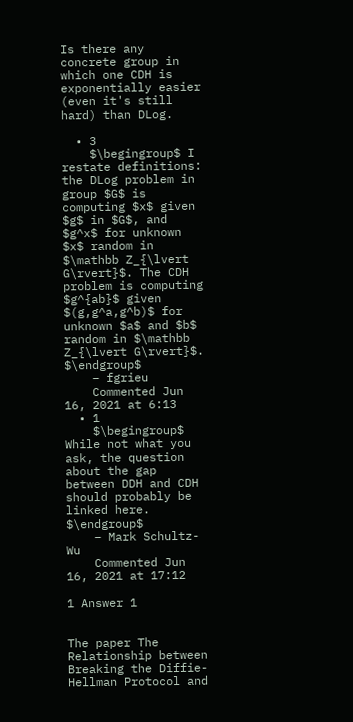Is there any concrete group in which one CDH is exponentially easier (even it's still hard) than DLog.

  • 3
    $\begingroup$ I restate definitions: the DLog problem in group $G$ is computing $x$ given $g$ in $G$, and $g^x$ for unknown $x$ random in $\mathbb Z_{\lvert G\rvert}$. The CDH problem is computing $g^{ab}$ given $(g,g^a,g^b)$ for unknown $a$ and $b$ random in $\mathbb Z_{\lvert G\rvert}$. $\endgroup$
    – fgrieu
    Commented Jun 16, 2021 at 6:13
  • 1
    $\begingroup$ While not what you ask, the question about the gap between DDH and CDH should probably be linked here. $\endgroup$
    – Mark Schultz-Wu
    Commented Jun 16, 2021 at 17:12

1 Answer 1


The paper The Relationship between Breaking the Diffie-Hellman Protocol and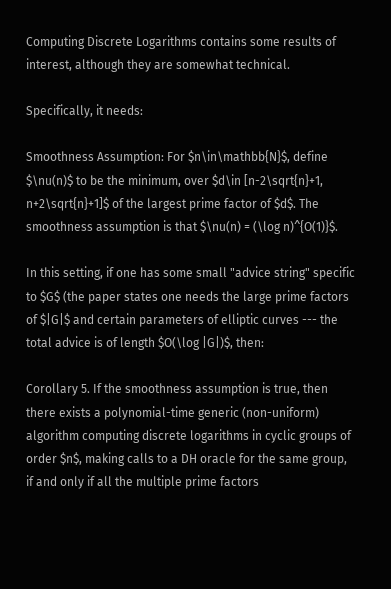Computing Discrete Logarithms contains some results of interest, although they are somewhat technical.

Specifically, it needs:

Smoothness Assumption: For $n\in\mathbb{N}$, define $\nu(n)$ to be the minimum, over $d\in [n-2\sqrt{n}+1, n+2\sqrt{n}+1]$ of the largest prime factor of $d$. The smoothness assumption is that $\nu(n) = (\log n)^{O(1)}$.

In this setting, if one has some small "advice string" specific to $G$ (the paper states one needs the large prime factors of $|G|$ and certain parameters of elliptic curves --- the total advice is of length $O(\log |G|)$, then:

Corollary 5. If the smoothness assumption is true, then there exists a polynomial-time generic (non-uniform) algorithm computing discrete logarithms in cyclic groups of order $n$, making calls to a DH oracle for the same group, if and only if all the multiple prime factors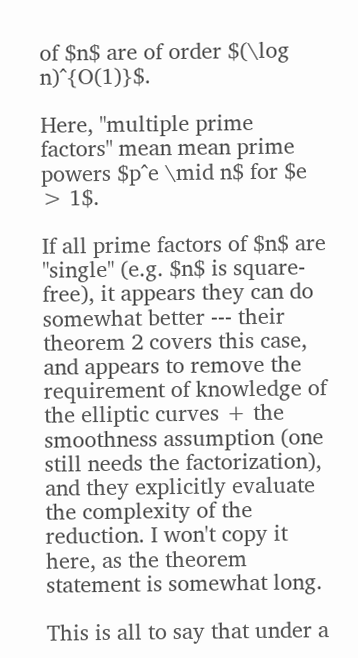of $n$ are of order $(\log n)^{O(1)}$.

Here, "multiple prime factors" mean mean prime powers $p^e \mid n$ for $e > 1$.

If all prime factors of $n$ are "single" (e.g. $n$ is square-free), it appears they can do somewhat better --- their theorem 2 covers this case, and appears to remove the requirement of knowledge of the elliptic curves + the smoothness assumption (one still needs the factorization), and they explicitly evaluate the complexity of the reduction. I won't copy it here, as the theorem statement is somewhat long.

This is all to say that under a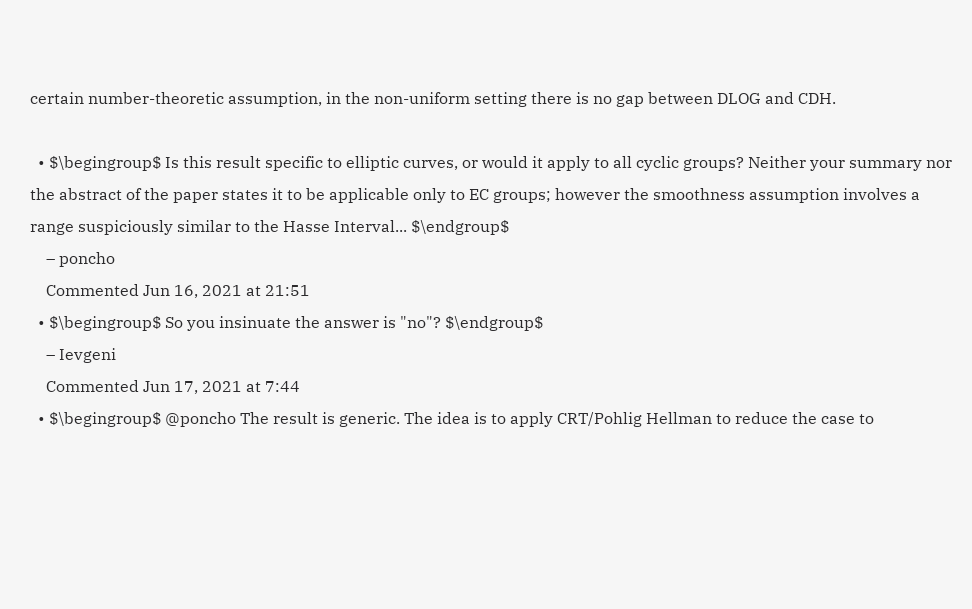certain number-theoretic assumption, in the non-uniform setting there is no gap between DLOG and CDH.

  • $\begingroup$ Is this result specific to elliptic curves, or would it apply to all cyclic groups? Neither your summary nor the abstract of the paper states it to be applicable only to EC groups; however the smoothness assumption involves a range suspiciously similar to the Hasse Interval... $\endgroup$
    – poncho
    Commented Jun 16, 2021 at 21:51
  • $\begingroup$ So you insinuate the answer is "no"? $\endgroup$
    – Ievgeni
    Commented Jun 17, 2021 at 7:44
  • $\begingroup$ @poncho The result is generic. The idea is to apply CRT/Pohlig Hellman to reduce the case to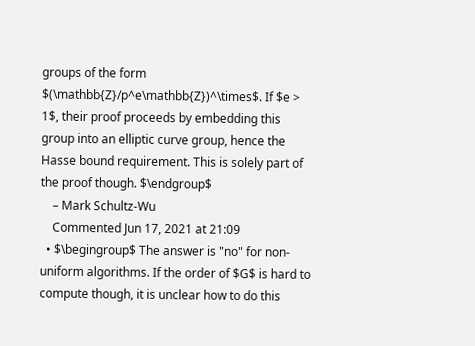groups of the form $(\mathbb{Z}/p^e\mathbb{Z})^\times$. If $e > 1$, their proof proceeds by embedding this group into an elliptic curve group, hence the Hasse bound requirement. This is solely part of the proof though. $\endgroup$
    – Mark Schultz-Wu
    Commented Jun 17, 2021 at 21:09
  • $\begingroup$ The answer is "no" for non-uniform algorithms. If the order of $G$ is hard to compute though, it is unclear how to do this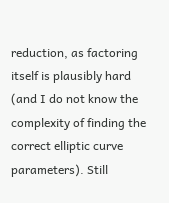reduction, as factoring itself is plausibly hard (and I do not know the complexity of finding the correct elliptic curve parameters). Still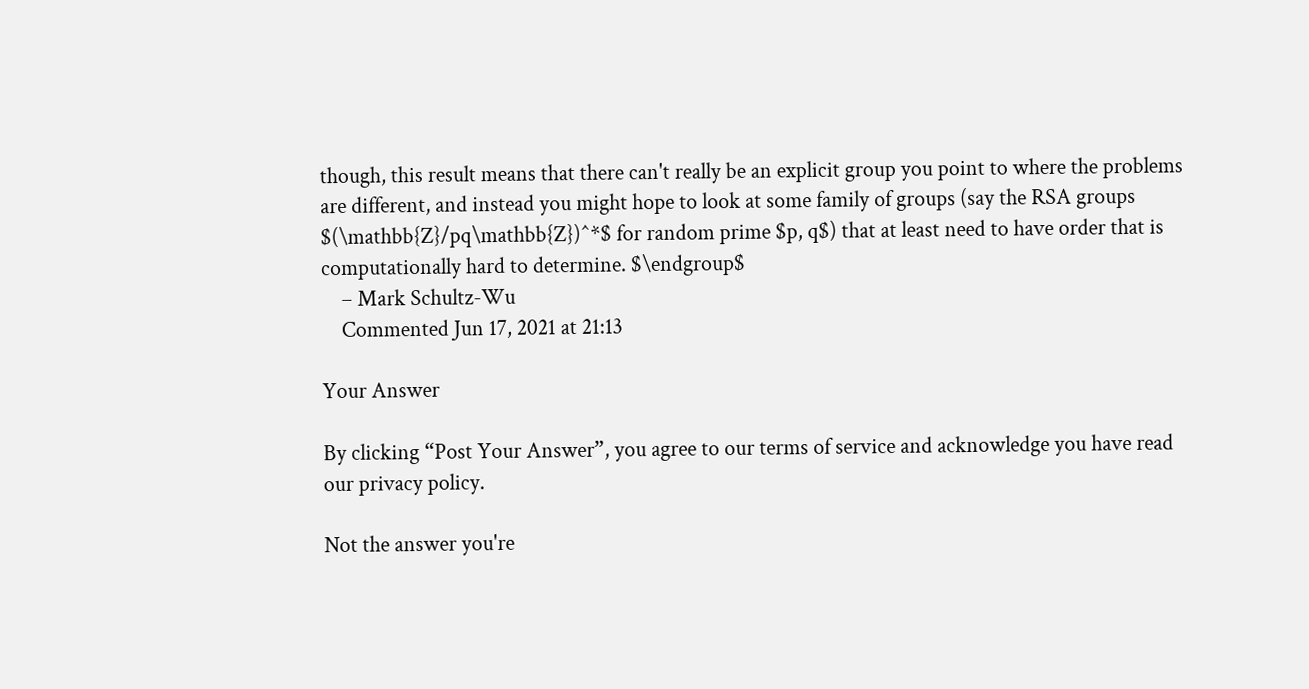though, this result means that there can't really be an explicit group you point to where the problems are different, and instead you might hope to look at some family of groups (say the RSA groups $(\mathbb{Z}/pq\mathbb{Z})^*$ for random prime $p, q$) that at least need to have order that is computationally hard to determine. $\endgroup$
    – Mark Schultz-Wu
    Commented Jun 17, 2021 at 21:13

Your Answer

By clicking “Post Your Answer”, you agree to our terms of service and acknowledge you have read our privacy policy.

Not the answer you're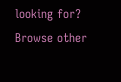looking for? Browse other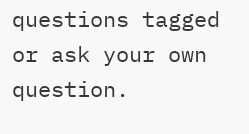questions tagged or ask your own question.